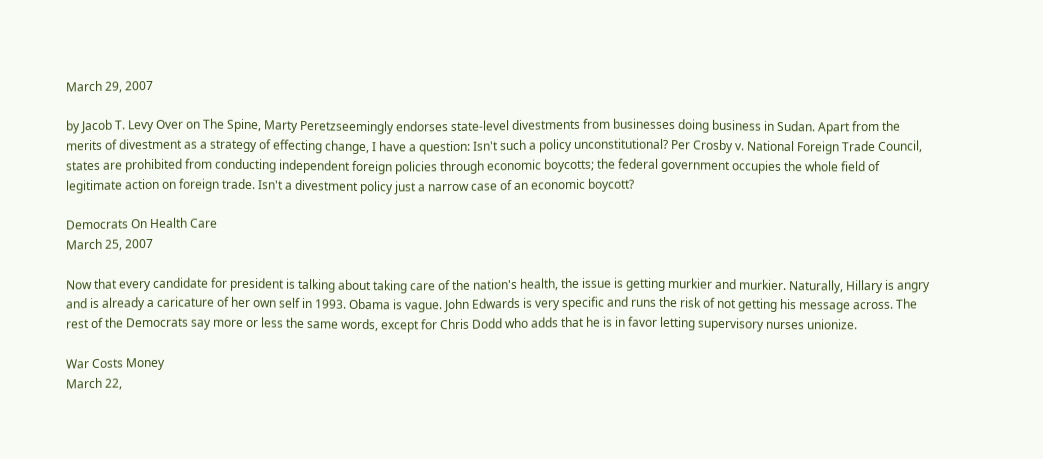March 29, 2007

by Jacob T. Levy Over on The Spine, Marty Peretzseemingly endorses state-level divestments from businesses doing business in Sudan. Apart from the merits of divestment as a strategy of effecting change, I have a question: Isn't such a policy unconstitutional? Per Crosby v. National Foreign Trade Council, states are prohibited from conducting independent foreign policies through economic boycotts; the federal government occupies the whole field of legitimate action on foreign trade. Isn't a divestment policy just a narrow case of an economic boycott?

Democrats On Health Care
March 25, 2007

Now that every candidate for president is talking about taking care of the nation's health, the issue is getting murkier and murkier. Naturally, Hillary is angry and is already a caricature of her own self in 1993. Obama is vague. John Edwards is very specific and runs the risk of not getting his message across. The rest of the Democrats say more or less the same words, except for Chris Dodd who adds that he is in favor letting supervisory nurses unionize.

War Costs Money
March 22,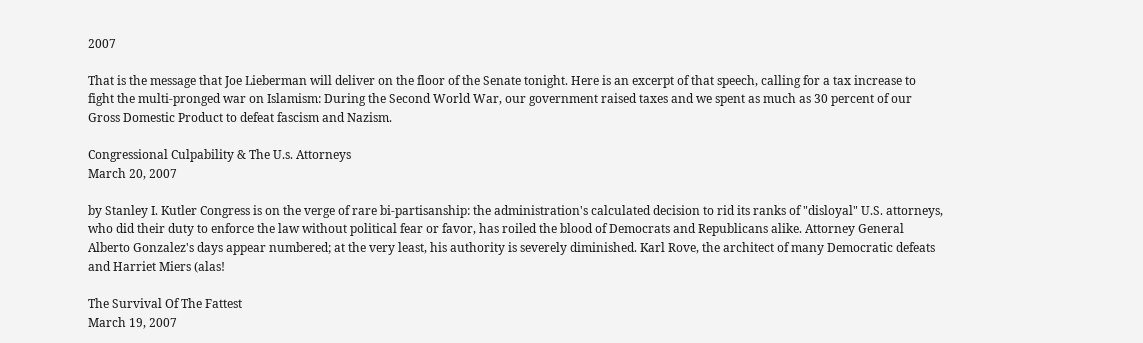2007

That is the message that Joe Lieberman will deliver on the floor of the Senate tonight. Here is an excerpt of that speech, calling for a tax increase to fight the multi-pronged war on Islamism: During the Second World War, our government raised taxes and we spent as much as 30 percent of our Gross Domestic Product to defeat fascism and Nazism.

Congressional Culpability & The U.s. Attorneys
March 20, 2007

by Stanley I. Kutler Congress is on the verge of rare bi-partisanship: the administration's calculated decision to rid its ranks of "disloyal" U.S. attorneys, who did their duty to enforce the law without political fear or favor, has roiled the blood of Democrats and Republicans alike. Attorney General Alberto Gonzalez's days appear numbered; at the very least, his authority is severely diminished. Karl Rove, the architect of many Democratic defeats and Harriet Miers (alas!

The Survival Of The Fattest
March 19, 2007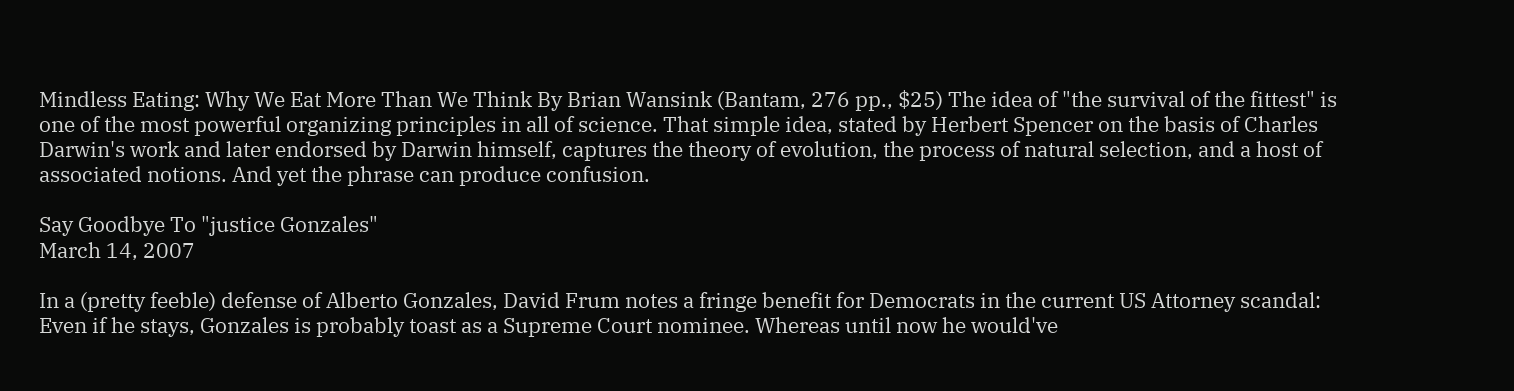Mindless Eating: Why We Eat More Than We Think By Brian Wansink (Bantam, 276 pp., $25) The idea of "the survival of the fittest" is one of the most powerful organizing principles in all of science. That simple idea, stated by Herbert Spencer on the basis of Charles Darwin's work and later endorsed by Darwin himself, captures the theory of evolution, the process of natural selection, and a host of associated notions. And yet the phrase can produce confusion.

Say Goodbye To "justice Gonzales"
March 14, 2007

In a (pretty feeble) defense of Alberto Gonzales, David Frum notes a fringe benefit for Democrats in the current US Attorney scandal: Even if he stays, Gonzales is probably toast as a Supreme Court nominee. Whereas until now he would've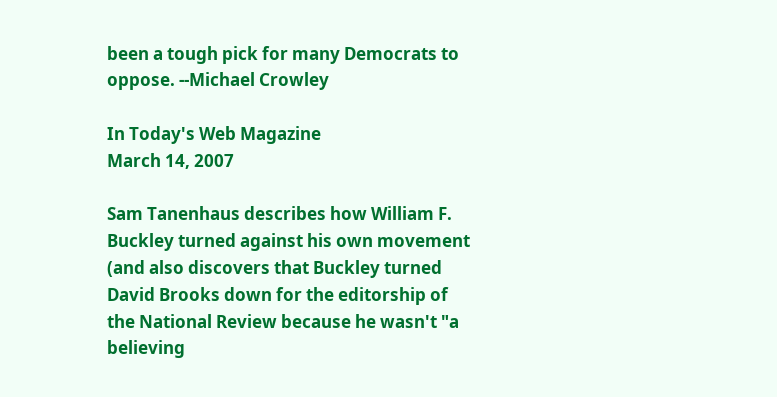been a tough pick for many Democrats to oppose. --Michael Crowley

In Today's Web Magazine
March 14, 2007

Sam Tanenhaus describes how William F. Buckley turned against his own movement (and also discovers that Buckley turned David Brooks down for the editorship of the National Review because he wasn't "a believing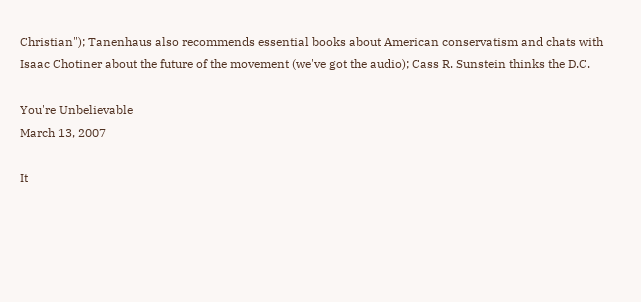Christian"); Tanenhaus also recommends essential books about American conservatism and chats with Isaac Chotiner about the future of the movement (we've got the audio); Cass R. Sunstein thinks the D.C.

You're Unbelievable
March 13, 2007

It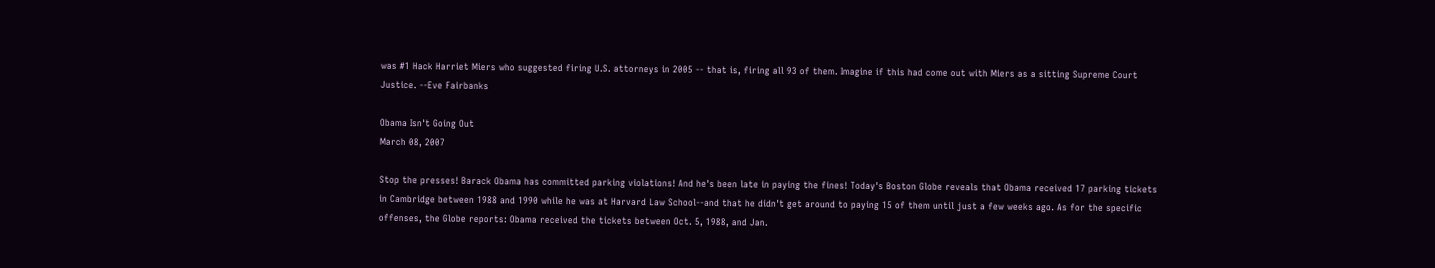was #1 Hack Harriet Miers who suggested firing U.S. attorneys in 2005 -- that is, firing all 93 of them. Imagine if this had come out with Miers as a sitting Supreme Court Justice. --Eve Fairbanks

Obama Isn't Going Out
March 08, 2007

Stop the presses! Barack Obama has committed parking violations! And he's been late in paying the fines! Today's Boston Globe reveals that Obama received 17 parking tickets in Cambridge between 1988 and 1990 while he was at Harvard Law School--and that he didn't get around to paying 15 of them until just a few weeks ago. As for the specific offenses, the Globe reports: Obama received the tickets between Oct. 5, 1988, and Jan.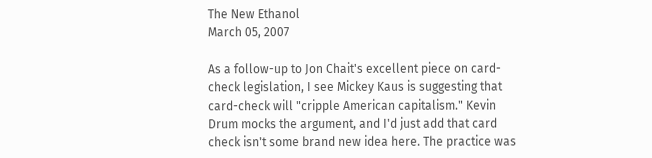The New Ethanol
March 05, 2007

As a follow-up to Jon Chait's excellent piece on card-check legislation, I see Mickey Kaus is suggesting that card-check will "cripple American capitalism." Kevin Drum mocks the argument, and I'd just add that card check isn't some brand new idea here. The practice was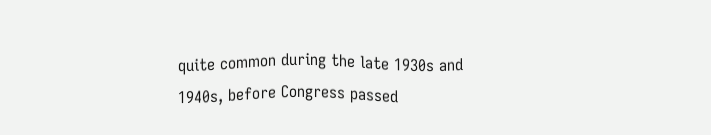quite common during the late 1930s and 1940s, before Congress passed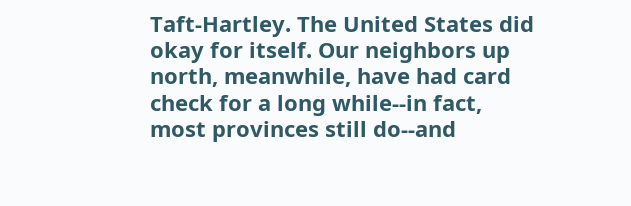Taft-Hartley. The United States did okay for itself. Our neighbors up north, meanwhile, have had card check for a long while--in fact, most provinces still do--and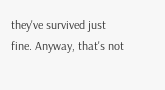they've survived just fine. Anyway, that's not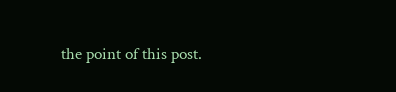the point of this post.